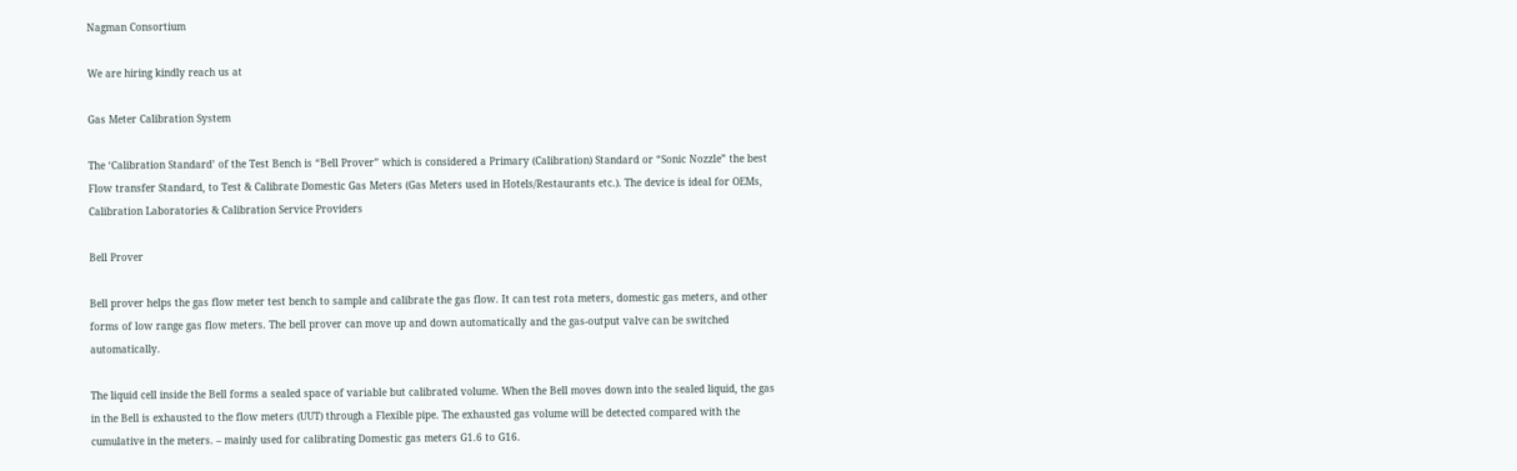Nagman Consortium

We are hiring kindly reach us at

Gas Meter Calibration System

The ‘Calibration Standard’ of the Test Bench is “Bell Prover” which is considered a Primary (Calibration) Standard or “Sonic Nozzle” the best Flow transfer Standard, to Test & Calibrate Domestic Gas Meters (Gas Meters used in Hotels/Restaurants etc.). The device is ideal for OEMs, Calibration Laboratories & Calibration Service Providers

Bell Prover

Bell prover helps the gas flow meter test bench to sample and calibrate the gas flow. It can test rota meters, domestic gas meters, and other forms of low range gas flow meters. The bell prover can move up and down automatically and the gas-output valve can be switched automatically.

The liquid cell inside the Bell forms a sealed space of variable but calibrated volume. When the Bell moves down into the sealed liquid, the gas in the Bell is exhausted to the flow meters (UUT) through a Flexible pipe. The exhausted gas volume will be detected compared with the cumulative in the meters. – mainly used for calibrating Domestic gas meters G1.6 to G16.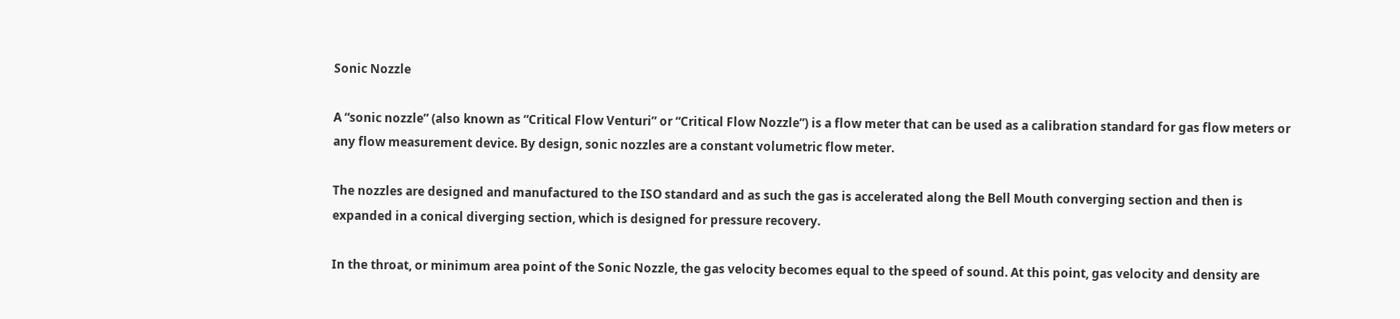Sonic Nozzle

A “sonic nozzle” (also known as “Critical Flow Venturi” or “Critical Flow Nozzle”) is a flow meter that can be used as a calibration standard for gas flow meters or any flow measurement device. By design, sonic nozzles are a constant volumetric flow meter.

The nozzles are designed and manufactured to the ISO standard and as such the gas is accelerated along the Bell Mouth converging section and then is expanded in a conical diverging section, which is designed for pressure recovery.

In the throat, or minimum area point of the Sonic Nozzle, the gas velocity becomes equal to the speed of sound. At this point, gas velocity and density are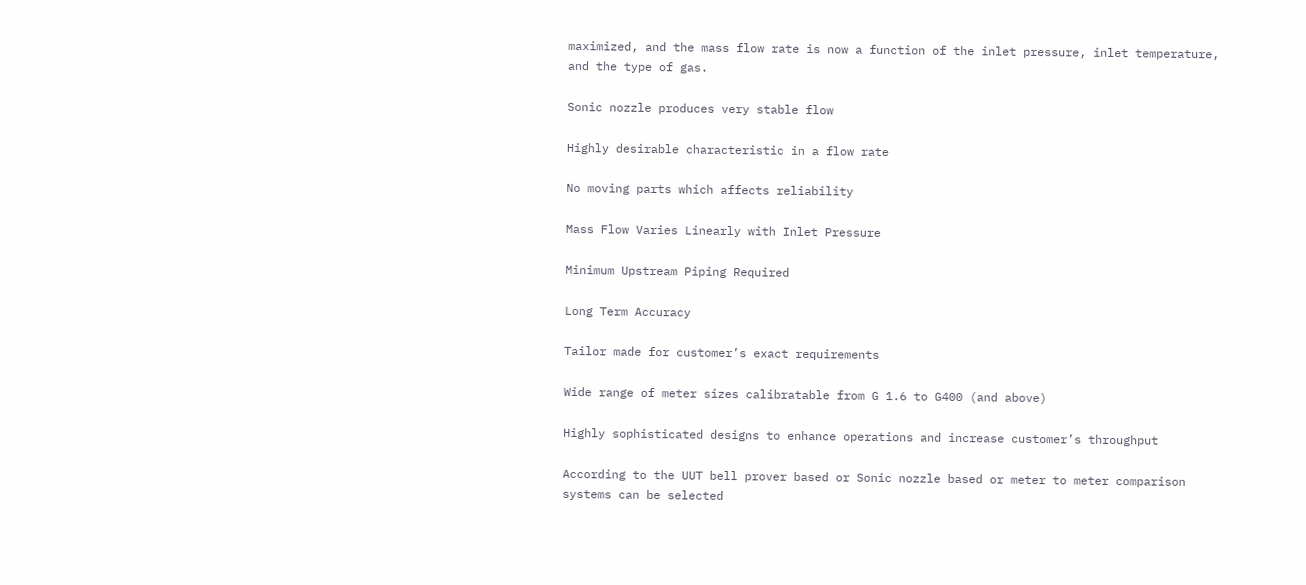maximized, and the mass flow rate is now a function of the inlet pressure, inlet temperature, and the type of gas.

Sonic nozzle produces very stable flow

Highly desirable characteristic in a flow rate

No moving parts which affects reliability

Mass Flow Varies Linearly with Inlet Pressure

Minimum Upstream Piping Required

Long Term Accuracy

Tailor made for customer’s exact requirements

Wide range of meter sizes calibratable from G 1.6 to G400 (and above)

Highly sophisticated designs to enhance operations and increase customer’s throughput

According to the UUT bell prover based or Sonic nozzle based or meter to meter comparison systems can be selected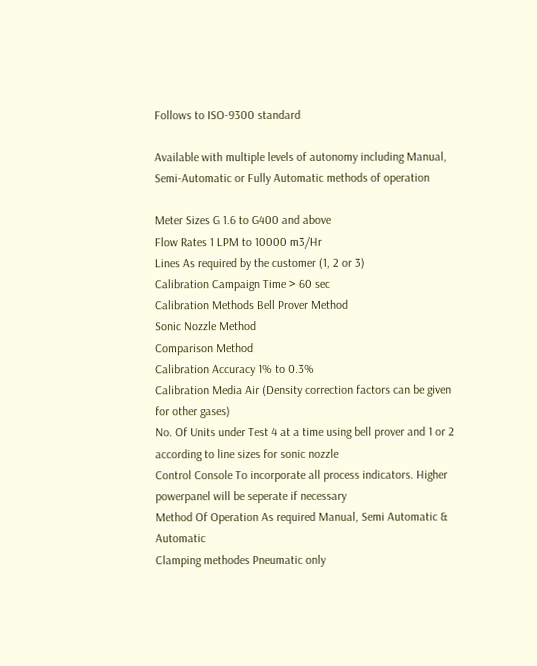Follows to ISO-9300 standard

Available with multiple levels of autonomy including Manual, Semi-Automatic or Fully Automatic methods of operation

Meter Sizes G 1.6 to G400 and above
Flow Rates 1 LPM to 10000 m3/Hr
Lines As required by the customer (1, 2 or 3)
Calibration Campaign Time > 60 sec
Calibration Methods Bell Prover Method
Sonic Nozzle Method
Comparison Method
Calibration Accuracy 1% to 0.3%
Calibration Media Air (Density correction factors can be given for other gases)
No. Of Units under Test 4 at a time using bell prover and 1 or 2 according to line sizes for sonic nozzle
Control Console To incorporate all process indicators. Higher powerpanel will be seperate if necessary
Method Of Operation As required Manual, Semi Automatic & Automatic
Clamping methodes Pneumatic only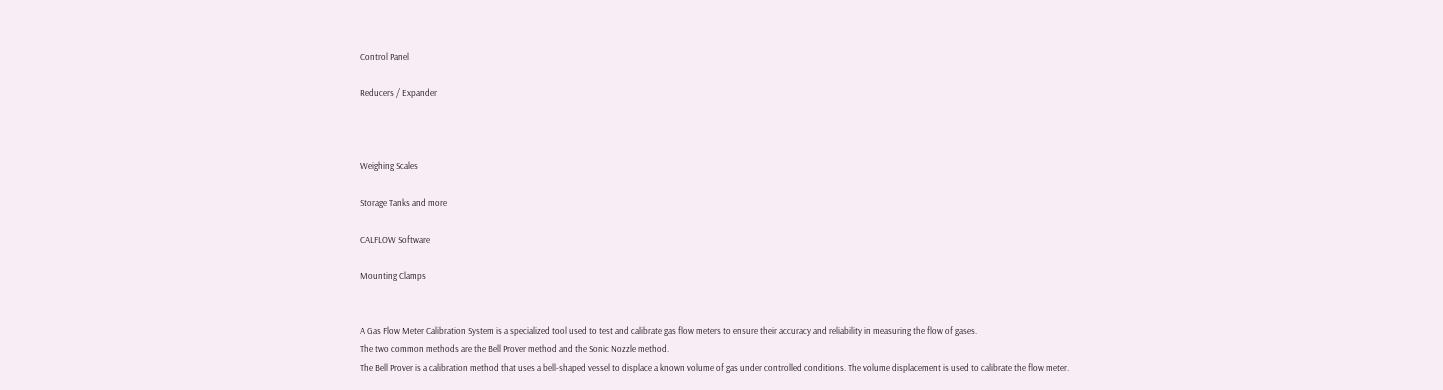Control Panel

Reducers / Expander



Weighing Scales

Storage Tanks and more

CALFLOW Software

Mounting Clamps


A Gas Flow Meter Calibration System is a specialized tool used to test and calibrate gas flow meters to ensure their accuracy and reliability in measuring the flow of gases.
The two common methods are the Bell Prover method and the Sonic Nozzle method.
The Bell Prover is a calibration method that uses a bell-shaped vessel to displace a known volume of gas under controlled conditions. The volume displacement is used to calibrate the flow meter.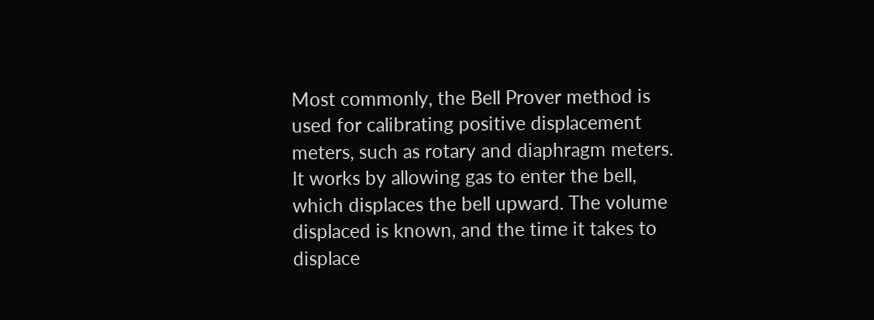Most commonly, the Bell Prover method is used for calibrating positive displacement meters, such as rotary and diaphragm meters.
It works by allowing gas to enter the bell, which displaces the bell upward. The volume displaced is known, and the time it takes to displace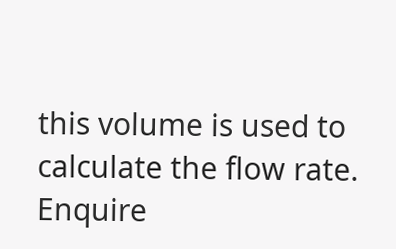this volume is used to calculate the flow rate.
Enquire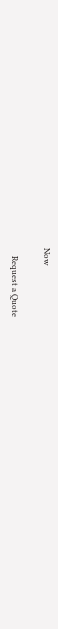Now

    Request a Quote